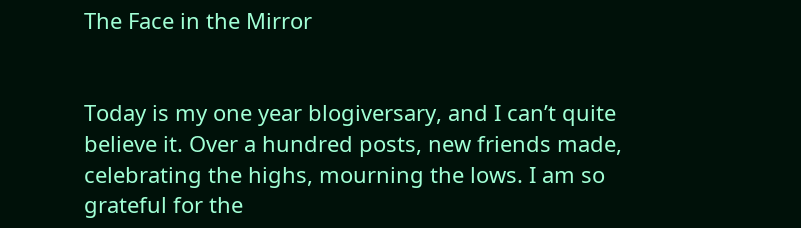The Face in the Mirror


Today is my one year blogiversary, and I can’t quite believe it. Over a hundred posts, new friends made, celebrating the highs, mourning the lows. I am so grateful for the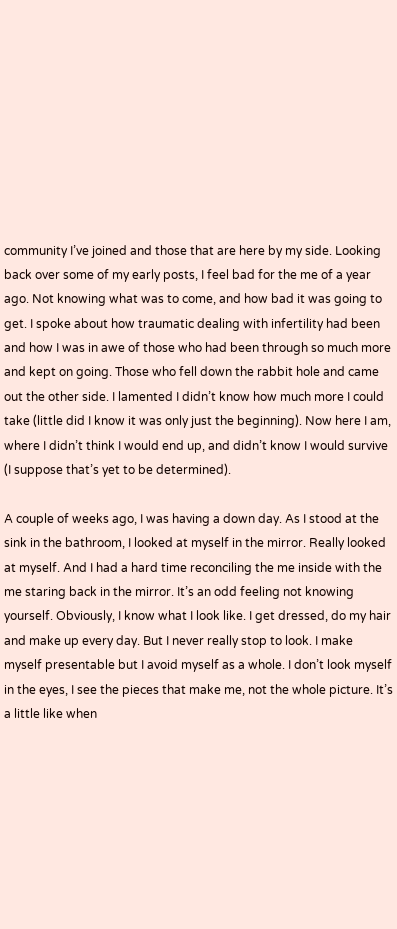community I’ve joined and those that are here by my side. Looking back over some of my early posts, I feel bad for the me of a year ago. Not knowing what was to come, and how bad it was going to get. I spoke about how traumatic dealing with infertility had been and how I was in awe of those who had been through so much more and kept on going. Those who fell down the rabbit hole and came out the other side. I lamented I didn’t know how much more I could take (little did I know it was only just the beginning). Now here I am, where I didn’t think I would end up, and didn’t know I would survive (I suppose that’s yet to be determined).

A couple of weeks ago, I was having a down day. As I stood at the sink in the bathroom, I looked at myself in the mirror. Really looked at myself. And I had a hard time reconciling the me inside with the me staring back in the mirror. It’s an odd feeling not knowing yourself. Obviously, I know what I look like. I get dressed, do my hair and make up every day. But I never really stop to look. I make myself presentable but I avoid myself as a whole. I don’t look myself in the eyes, I see the pieces that make me, not the whole picture. It’s a little like when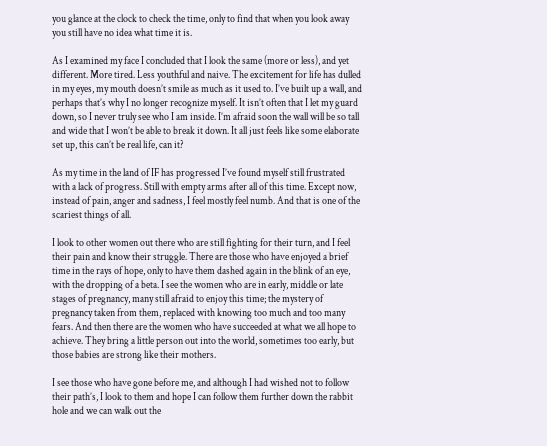you glance at the clock to check the time, only to find that when you look away you still have no idea what time it is.

As I examined my face I concluded that I look the same (more or less), and yet different. More tired. Less youthful and naive. The excitement for life has dulled in my eyes, my mouth doesn’t smile as much as it used to. I’ve built up a wall, and perhaps that’s why I no longer recognize myself. It isn’t often that I let my guard down, so I never truly see who I am inside. I’m afraid soon the wall will be so tall and wide that I won’t be able to break it down. It all just feels like some elaborate set up, this can’t be real life, can it?

As my time in the land of IF has progressed I’ve found myself still frustrated with a lack of progress. Still with empty arms after all of this time. Except now, instead of pain, anger and sadness, I feel mostly feel numb. And that is one of the scariest things of all.

I look to other women out there who are still fighting for their turn, and I feel their pain and know their struggle. There are those who have enjoyed a brief time in the rays of hope, only to have them dashed again in the blink of an eye, with the dropping of a beta. I see the women who are in early, middle or late stages of pregnancy, many still afraid to enjoy this time; the mystery of pregnancy taken from them, replaced with knowing too much and too many fears. And then there are the women who have succeeded at what we all hope to achieve. They bring a little person out into the world, sometimes too early, but those babies are strong like their mothers.

I see those who have gone before me, and although I had wished not to follow their path’s, I look to them and hope I can follow them further down the rabbit hole and we can walk out the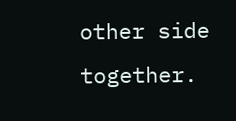other side together.